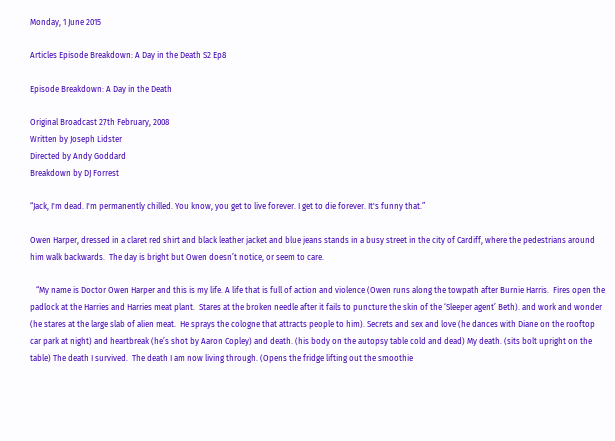Monday, 1 June 2015

Articles Episode Breakdown: A Day in the Death S2 Ep8

Episode Breakdown: A Day in the Death

Original Broadcast 27th February, 2008
Written by Joseph Lidster
Directed by Andy Goddard
Breakdown by DJ Forrest

“Jack, I'm dead. I'm permanently chilled. You know, you get to live forever. I get to die forever. It's funny that.”

Owen Harper, dressed in a claret red shirt and black leather jacket and blue jeans stands in a busy street in the city of Cardiff, where the pedestrians around him walk backwards.  The day is bright but Owen doesn’t notice, or seem to care.

   “My name is Doctor Owen Harper and this is my life. A life that is full of action and violence (Owen runs along the towpath after Burnie Harris.  Fires open the padlock at the Harries and Harries meat plant.  Stares at the broken needle after it fails to puncture the skin of the ‘Sleeper agent’ Beth). and work and wonder (he stares at the large slab of alien meat.  He sprays the cologne that attracts people to him). Secrets and sex and love (he dances with Diane on the rooftop car park at night) and heartbreak (he’s shot by Aaron Copley) and death. (his body on the autopsy table cold and dead) My death. (sits bolt upright on the table) The death I survived.  The death I am now living through. (Opens the fridge lifting out the smoothie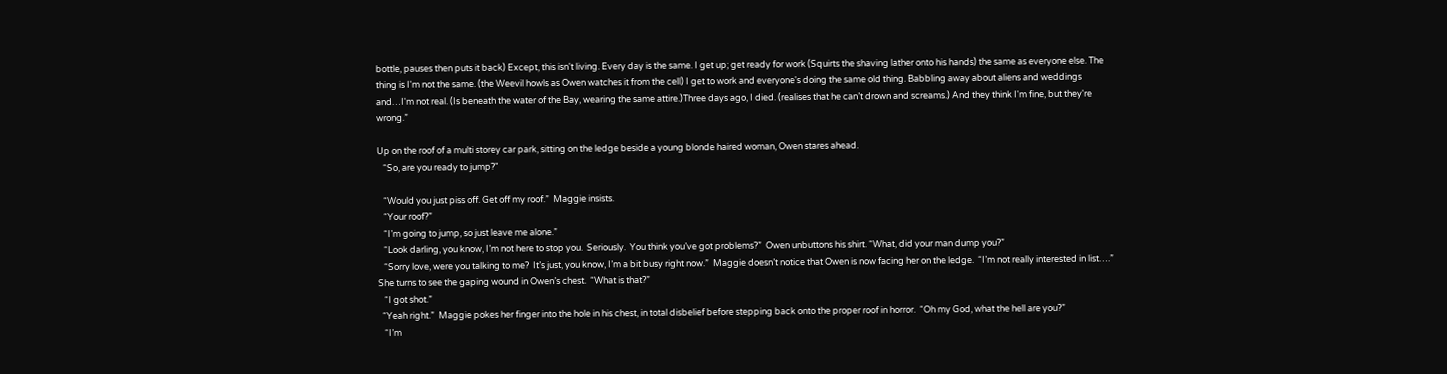bottle, pauses then puts it back) Except, this isn't living. Every day is the same. I get up; get ready for work (Squirts the shaving lather onto his hands) the same as everyone else. The thing is I'm not the same. (the Weevil howls as Owen watches it from the cell) I get to work and everyone's doing the same old thing. Babbling away about aliens and weddings and…I'm not real. (Is beneath the water of the Bay, wearing the same attire.)Three days ago, I died. (realises that he can’t drown and screams.) And they think I'm fine, but they're wrong.”

Up on the roof of a multi storey car park, sitting on the ledge beside a young blonde haired woman, Owen stares ahead.
   “So, are you ready to jump?"

   “Would you just piss off. Get off my roof.”  Maggie insists.
   “Your roof?”
   “I’m going to jump, so just leave me alone.”
   “Look darling, you know, I’m not here to stop you.  Seriously.  You think you’ve got problems?”  Owen unbuttons his shirt. “What, did your man dump you?”
   “Sorry love, were you talking to me?  It’s just, you know, I’m a bit busy right now.”  Maggie doesn’t notice that Owen is now facing her on the ledge.  “I’m not really interested in list….”  She turns to see the gaping wound in Owen’s chest.  “What is that?”
   “I got shot.”
  “Yeah right.”  Maggie pokes her finger into the hole in his chest, in total disbelief before stepping back onto the proper roof in horror.  “Oh my God, what the hell are you?”
   “I’m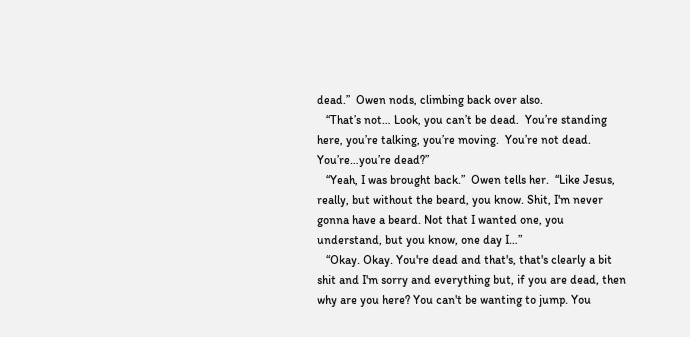dead.”  Owen nods, climbing back over also.
   “That’s not… Look, you can’t be dead.  You’re standing here, you’re talking, you’re moving.  You’re not dead.  You’re…you’re dead?”
   “Yeah, I was brought back.”  Owen tells her.  “Like Jesus, really, but without the beard, you know. Shit, I'm never gonna have a beard. Not that I wanted one, you understand, but you know, one day I…”
   “Okay. Okay. You're dead and that's, that's clearly a bit shit and I'm sorry and everything but, if you are dead, then why are you here? You can't be wanting to jump. You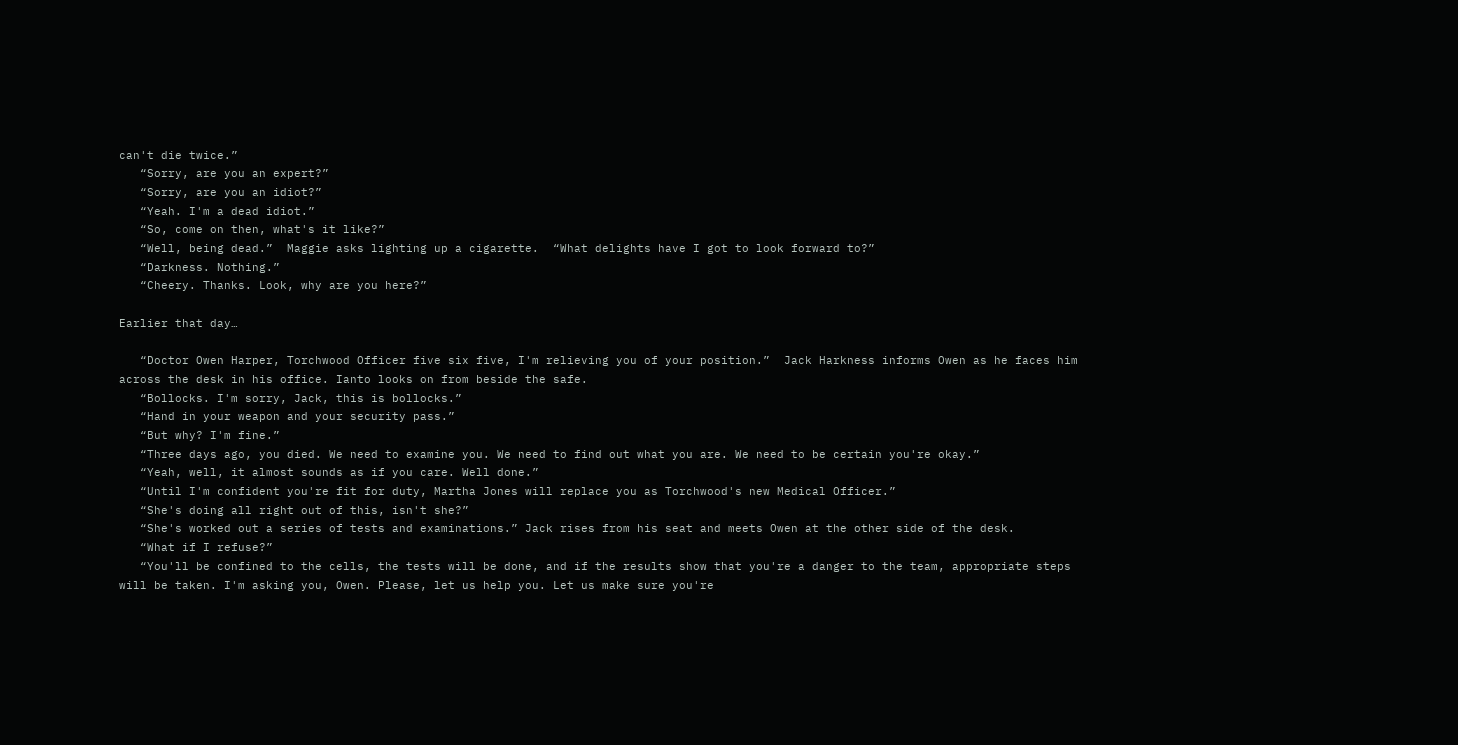can't die twice.”
   “Sorry, are you an expert?”
   “Sorry, are you an idiot?”
   “Yeah. I'm a dead idiot.”
   “So, come on then, what's it like?”
   “Well, being dead.”  Maggie asks lighting up a cigarette.  “What delights have I got to look forward to?”
   “Darkness. Nothing.”
   “Cheery. Thanks. Look, why are you here?”

Earlier that day…

   “Doctor Owen Harper, Torchwood Officer five six five, I'm relieving you of your position.”  Jack Harkness informs Owen as he faces him across the desk in his office. Ianto looks on from beside the safe.
   “Bollocks. I'm sorry, Jack, this is bollocks.”
   “Hand in your weapon and your security pass.”
   “But why? I'm fine.”
   “Three days ago, you died. We need to examine you. We need to find out what you are. We need to be certain you're okay.”
   “Yeah, well, it almost sounds as if you care. Well done.”
   “Until I'm confident you're fit for duty, Martha Jones will replace you as Torchwood's new Medical Officer.”
   “She's doing all right out of this, isn't she?”
   “She's worked out a series of tests and examinations.” Jack rises from his seat and meets Owen at the other side of the desk.
   “What if I refuse?”
   “You'll be confined to the cells, the tests will be done, and if the results show that you're a danger to the team, appropriate steps will be taken. I'm asking you, Owen. Please, let us help you. Let us make sure you're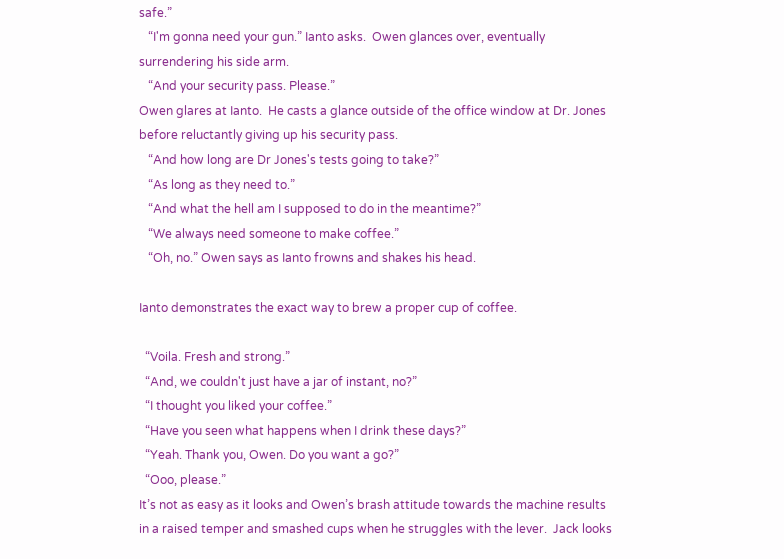safe.”
   “I'm gonna need your gun.” Ianto asks.  Owen glances over, eventually surrendering his side arm.
   “And your security pass. Please.”
Owen glares at Ianto.  He casts a glance outside of the office window at Dr. Jones before reluctantly giving up his security pass.
   “And how long are Dr Jones's tests going to take?”
   “As long as they need to.”
   “And what the hell am I supposed to do in the meantime?”
   “We always need someone to make coffee.”
   “Oh, no.” Owen says as Ianto frowns and shakes his head.

Ianto demonstrates the exact way to brew a proper cup of coffee.

  “Voila. Fresh and strong.”
  “And, we couldn't just have a jar of instant, no?”
  “I thought you liked your coffee.”
  “Have you seen what happens when I drink these days?”
  “Yeah. Thank you, Owen. Do you want a go?”
  “Ooo, please.”
It’s not as easy as it looks and Owen’s brash attitude towards the machine results in a raised temper and smashed cups when he struggles with the lever.  Jack looks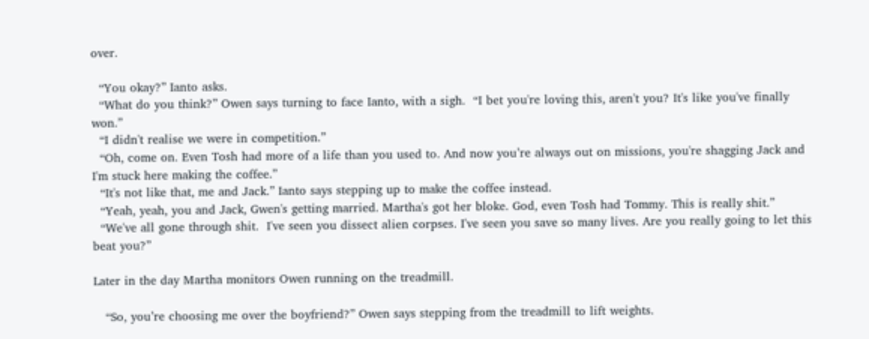over.

  “You okay?” Ianto asks.
  “What do you think?” Owen says turning to face Ianto, with a sigh.  “I bet you're loving this, aren't you? It's like you've finally won.”
  “I didn't realise we were in competition.”
  “Oh, come on. Even Tosh had more of a life than you used to. And now you’re always out on missions, you're shagging Jack and I'm stuck here making the coffee.”
  “It's not like that, me and Jack.” Ianto says stepping up to make the coffee instead.
  “Yeah, yeah, you and Jack, Gwen's getting married. Martha's got her bloke. God, even Tosh had Tommy. This is really shit.”
  “We've all gone through shit.  I've seen you dissect alien corpses. I've seen you save so many lives. Are you really going to let this beat you?”

Later in the day Martha monitors Owen running on the treadmill.

   “So, you’re choosing me over the boyfriend?” Owen says stepping from the treadmill to lift weights.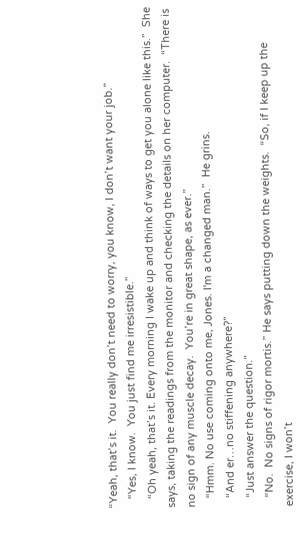“Yeah, that’s it.  You really don’t need to worry, you know, I don’t want your job.”
   “Yes, I know.  You just find me irresistible.”
   “Oh yeah, that’s it. Every morning I wake up and think of ways to get you alone like this.”  She says, taking the readings from the monitor and checking the details on her computer.  “There is no sign of any muscle decay.  You’re in great shape, as ever.”
   “Hmm. No use coming onto me, Jones. I'm a changed man.”  He grins.
   “And er…no stiffening anywhere?”
   “Just answer the question.”
   “No.  No signs of rigor mortis.” He says putting down the weights.  “So, if I keep up the exercise, I won’t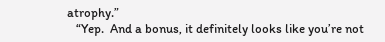atrophy.”
   “Yep.  And a bonus, it definitely looks like you’re not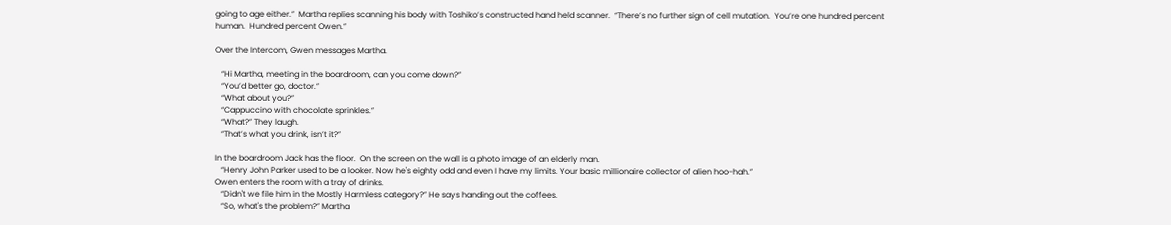going to age either.”  Martha replies scanning his body with Toshiko’s constructed hand held scanner.  “There’s no further sign of cell mutation.  You’re one hundred percent human.  Hundred percent Owen.”

Over the Intercom, Gwen messages Martha.

   “Hi Martha, meeting in the boardroom, can you come down?”
   “You’d better go, doctor.”
   “What about you?”
   “Cappuccino with chocolate sprinkles.”
   “What?” They laugh.
   “That’s what you drink, isn’t it?”

In the boardroom Jack has the floor.  On the screen on the wall is a photo image of an elderly man.
   “Henry John Parker used to be a looker. Now he's eighty odd and even I have my limits. Your basic millionaire collector of alien hoo-hah.”
Owen enters the room with a tray of drinks.
   “Didn't we file him in the Mostly Harmless category?” He says handing out the coffees.
   “So, what's the problem?” Martha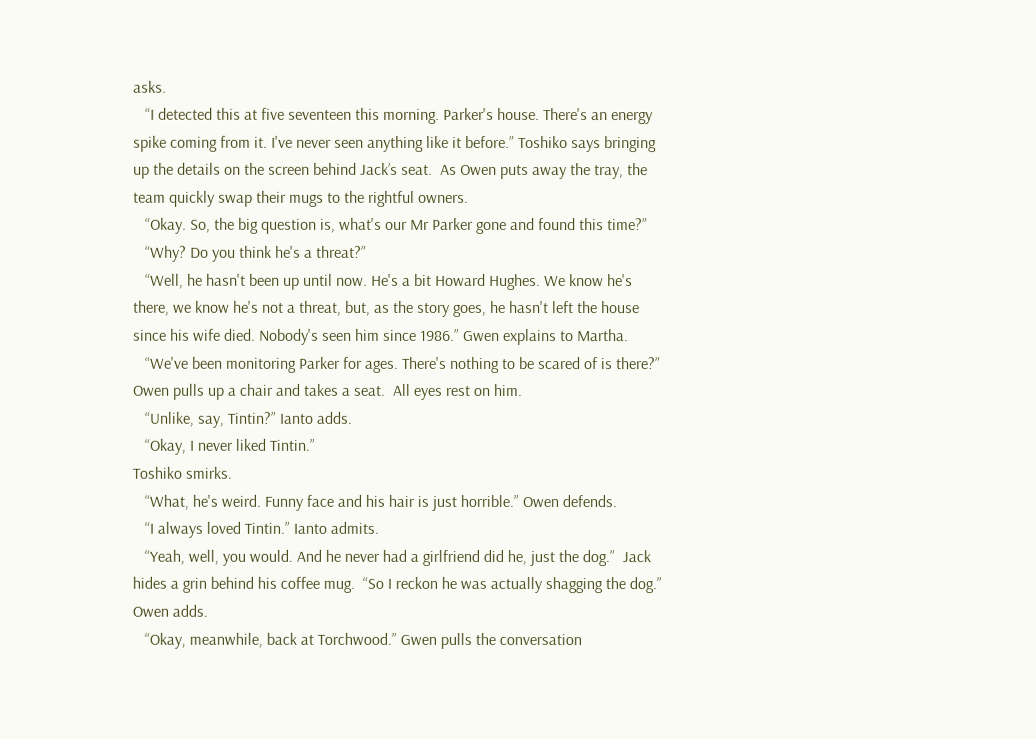asks.
   “I detected this at five seventeen this morning. Parker's house. There's an energy spike coming from it. I've never seen anything like it before.” Toshiko says bringing up the details on the screen behind Jack’s seat.  As Owen puts away the tray, the team quickly swap their mugs to the rightful owners.
   “Okay. So, the big question is, what's our Mr Parker gone and found this time?”
   “Why? Do you think he's a threat?”
   “Well, he hasn't been up until now. He's a bit Howard Hughes. We know he's there, we know he's not a threat, but, as the story goes, he hasn't left the house since his wife died. Nobody's seen him since 1986.” Gwen explains to Martha.
   “We've been monitoring Parker for ages. There's nothing to be scared of is there?” Owen pulls up a chair and takes a seat.  All eyes rest on him.
   “Unlike, say, Tintin?” Ianto adds.
   “Okay, I never liked Tintin.”
Toshiko smirks.
   “What, he's weird. Funny face and his hair is just horrible.” Owen defends.
   “I always loved Tintin.” Ianto admits.
   “Yeah, well, you would. And he never had a girlfriend did he, just the dog.”  Jack hides a grin behind his coffee mug.  “So I reckon he was actually shagging the dog.” Owen adds.
   “Okay, meanwhile, back at Torchwood.” Gwen pulls the conversation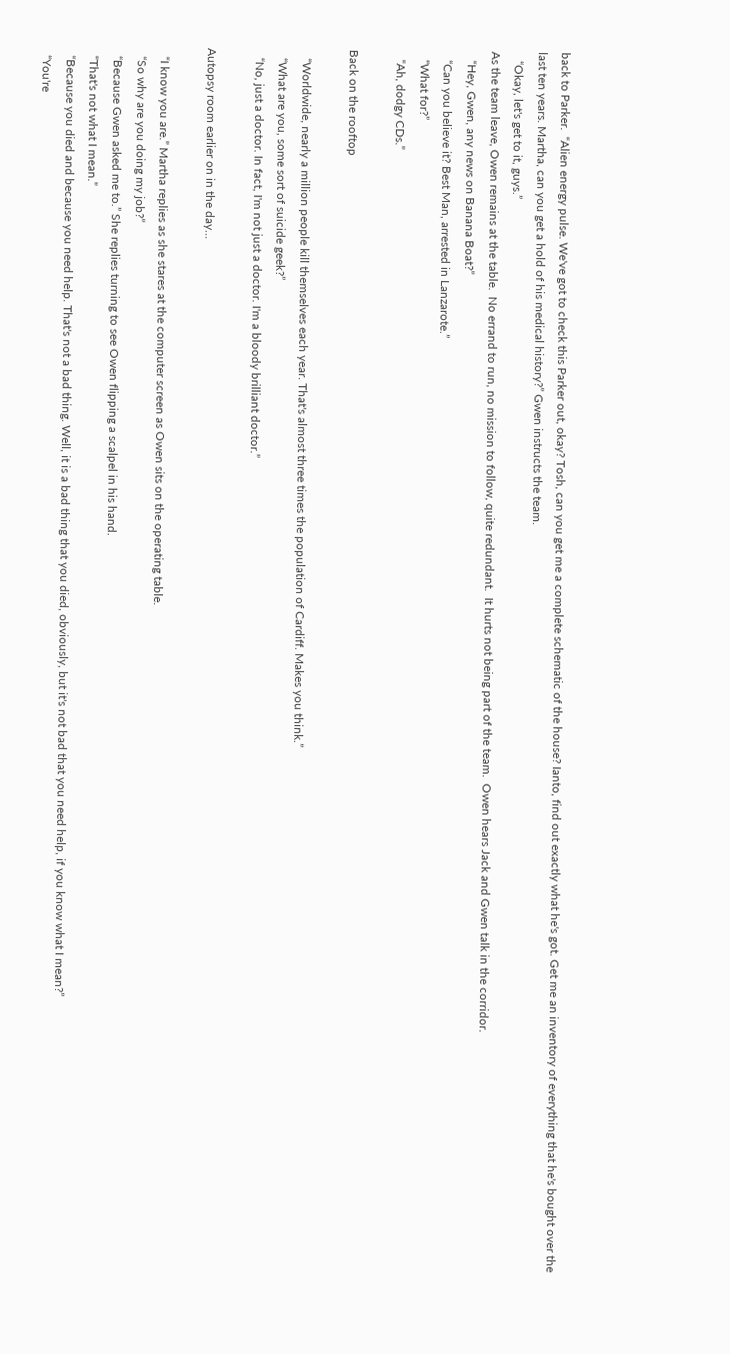back to Parker.  “Alien energy pulse. We've got to check this Parker out, okay? Tosh, can you get me a complete schematic of the house? Ianto, find out exactly what he's got. Get me an inventory of everything that he's bought over the last ten years. Martha, can you get a hold of his medical history?” Gwen instructs the team.
   “Okay, let's get to it, guys.”
As the team leave, Owen remains at the table.  No errand to run, no mission to follow, quite redundant.  It hurts not being part of the team.  Owen hears Jack and Gwen talk in the corridor.
   “Hey, Gwen, any news on Banana Boat?”
   “Can you believe it? Best Man, arrested in Lanzarote.”
   “What for?”
   “Ah, dodgy CDs.”

Back on the rooftop

   “Worldwide, nearly a million people kill themselves each year. That's almost three times the population of Cardiff. Makes you think.”
   “What are you, some sort of suicide geek?”
   “No, just a doctor. In fact, I'm not just a doctor. I'm a bloody brilliant doctor.”

Autopsy room earlier on in the day…

   “I know you are.” Martha replies as she stares at the computer screen as Owen sits on the operating table.
   “So why are you doing my job?”
   “Because Gwen asked me to.” She replies turning to see Owen flipping a scalpel in his hand.
   “That's not what I mean.”
   “Because you died and because you need help. That's not a bad thing. Well, it is a bad thing that you died, obviously, but it's not bad that you need help, if you know what I mean?”
   “You're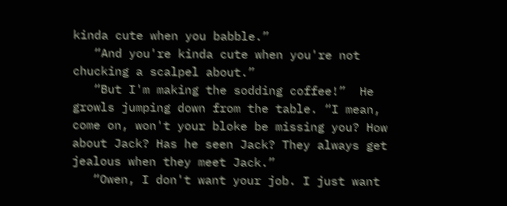kinda cute when you babble.”
   “And you're kinda cute when you're not chucking a scalpel about.”
   “But I'm making the sodding coffee!”  He growls jumping down from the table. “I mean, come on, won't your bloke be missing you? How about Jack? Has he seen Jack? They always get jealous when they meet Jack.”
   “Owen, I don't want your job. I just want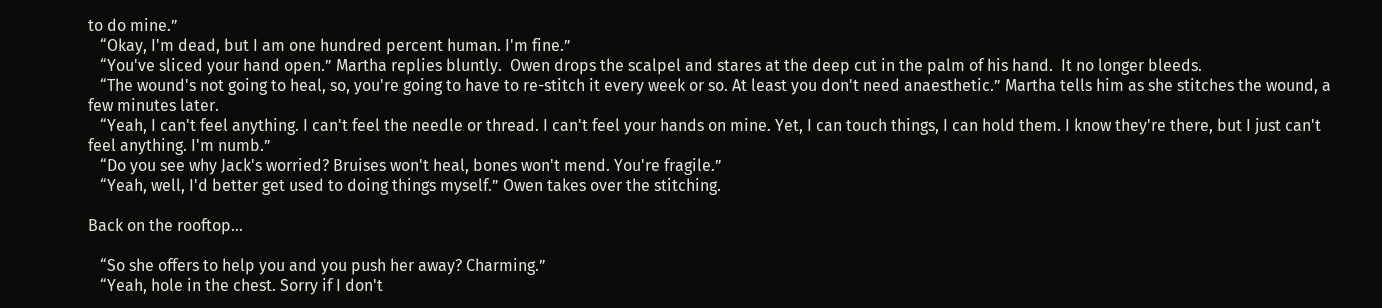to do mine.”
   “Okay, I'm dead, but I am one hundred percent human. I'm fine.”
   “You've sliced your hand open.” Martha replies bluntly.  Owen drops the scalpel and stares at the deep cut in the palm of his hand.  It no longer bleeds.
   “The wound's not going to heal, so, you're going to have to re-stitch it every week or so. At least you don't need anaesthetic.” Martha tells him as she stitches the wound, a few minutes later.
   “Yeah, I can't feel anything. I can't feel the needle or thread. I can't feel your hands on mine. Yet, I can touch things, I can hold them. I know they're there, but I just can't feel anything. I'm numb.”
   “Do you see why Jack's worried? Bruises won't heal, bones won't mend. You're fragile.”
   “Yeah, well, I'd better get used to doing things myself.” Owen takes over the stitching.

Back on the rooftop…

   “So she offers to help you and you push her away? Charming.”
   “Yeah, hole in the chest. Sorry if I don't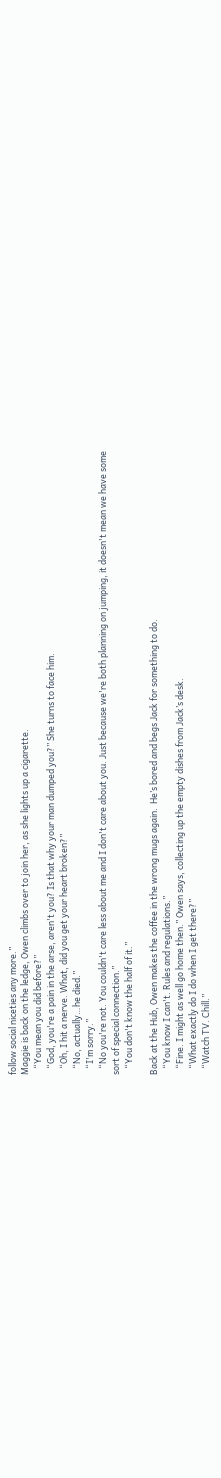follow social niceties any more.”
Maggie is back on the ledge, Owen climbs over to join her, as she lights up a cigarette.
   “You mean you did before?”
   “God, you're a pain in the arse, aren't you? Is that why your man dumped you?” She turns to face him.
   “Oh, I hit a nerve. What, did you get your heart broken?”
   “No, actually…he died.”
   “I'm sorry.”
   “No you're not. You couldn't care less about me and I don't care about you. Just because we're both planning on jumping, it doesn't mean we have some sort of special connection.”
   “You don't know the half of it.”

Back at the Hub, Owen makes the coffee in the wrong mugs again.  He’s bored and begs Jack for something to do.
   “You know I can't. Rules and regulations.”
   “Fine. I might as well go home then.” Owen says, collecting up the empty dishes from Jack’s desk.
   “What exactly do I do when I get there?”
   “Watch TV. Chill.”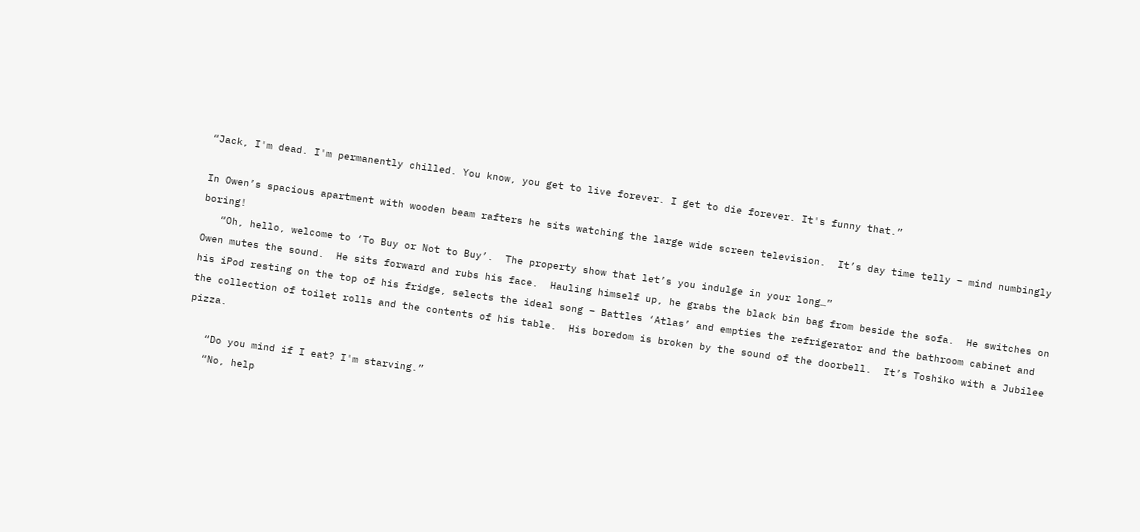“Jack, I'm dead. I'm permanently chilled. You know, you get to live forever. I get to die forever. It's funny that.”

In Owen’s spacious apartment with wooden beam rafters he sits watching the large wide screen television.  It’s day time telly – mind numbingly boring!
   “Oh, hello, welcome to ‘To Buy or Not to Buy’.  The property show that let’s you indulge in your long…”
Owen mutes the sound.  He sits forward and rubs his face.  Hauling himself up, he grabs the black bin bag from beside the sofa.  He switches on his iPod resting on the top of his fridge, selects the ideal song – Battles ‘Atlas’ and empties the refrigerator and the bathroom cabinet and the collection of toilet rolls and the contents of his table.  His boredom is broken by the sound of the doorbell.  It’s Toshiko with a Jubilee pizza.

   “Do you mind if I eat? I'm starving.”
   “No, help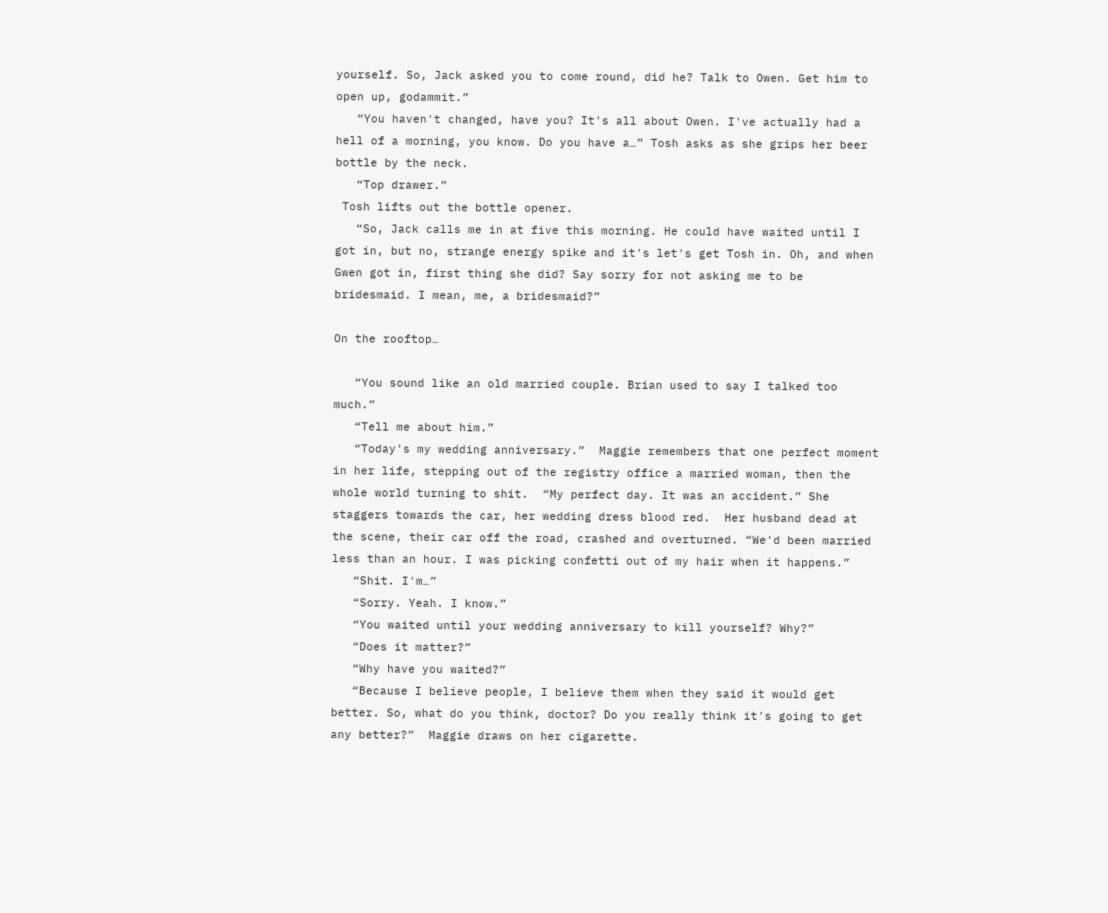yourself. So, Jack asked you to come round, did he? Talk to Owen. Get him to open up, godammit.”
   “You haven't changed, have you? It's all about Owen. I've actually had a hell of a morning, you know. Do you have a…” Tosh asks as she grips her beer bottle by the neck.
   “Top drawer.”
 Tosh lifts out the bottle opener.
   “So, Jack calls me in at five this morning. He could have waited until I got in, but no, strange energy spike and it's let's get Tosh in. Oh, and when Gwen got in, first thing she did? Say sorry for not asking me to be bridesmaid. I mean, me, a bridesmaid?”

On the rooftop…

   “You sound like an old married couple. Brian used to say I talked too much.”
   “Tell me about him.”
   “Today's my wedding anniversary.”  Maggie remembers that one perfect moment in her life, stepping out of the registry office a married woman, then the whole world turning to shit.  “My perfect day. It was an accident.” She staggers towards the car, her wedding dress blood red.  Her husband dead at the scene, their car off the road, crashed and overturned. “We'd been married less than an hour. I was picking confetti out of my hair when it happens.”
   “Shit. I'm…”
   “Sorry. Yeah. I know.”
   “You waited until your wedding anniversary to kill yourself? Why?”
   “Does it matter?”
   “Why have you waited?”
   “Because I believe people, I believe them when they said it would get better. So, what do you think, doctor? Do you really think it's going to get any better?”  Maggie draws on her cigarette.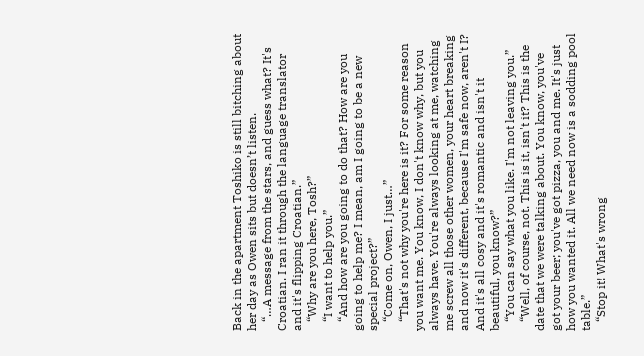Back in the apartment Toshiko is still bitching about her day as Owen sits but doesn’t listen.
   “…A message from the stars, and guess what? It's Croatian. I ran it through the language translator and it's flipping Croatian.”
   “Why are you here, Tosh?”
   “I want to help you.”
   “And how are you going to do that? How are you going to help me? I mean, am I going to be a new special project?”
   “Come on, Owen, I just…”
   “That's not why you're here is it? For some reason you want me. You know, I don't know why, but you always have. You're always looking at me, watching me screw all those other women, your heart breaking and now it's different, because I'm safe now, aren't I? And it's all cosy and it's romantic and isn't it beautiful, you know?”
   “You can say what you like. I'm not leaving you.”
   “Well, of course, not. This is it, isn't it? This is the date that we were talking about. You know, you've got your beer; you've got pizza, you and me. It's just how you wanted it. All we need now is a sodding pool table.”
   “Stop it! What's wrong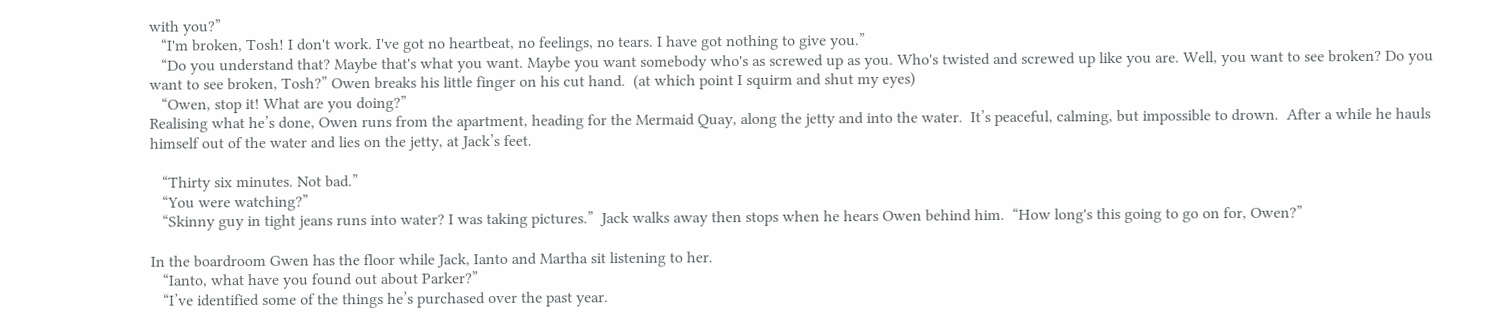with you?”
   “I'm broken, Tosh! I don't work. I've got no heartbeat, no feelings, no tears. I have got nothing to give you.”
   “Do you understand that? Maybe that's what you want. Maybe you want somebody who's as screwed up as you. Who's twisted and screwed up like you are. Well, you want to see broken? Do you want to see broken, Tosh?” Owen breaks his little finger on his cut hand.  (at which point I squirm and shut my eyes)
   “Owen, stop it! What are you doing?”
Realising what he’s done, Owen runs from the apartment, heading for the Mermaid Quay, along the jetty and into the water.  It’s peaceful, calming, but impossible to drown.  After a while he hauls himself out of the water and lies on the jetty, at Jack’s feet.

   “Thirty six minutes. Not bad.”
   “You were watching?”
   “Skinny guy in tight jeans runs into water? I was taking pictures.”  Jack walks away then stops when he hears Owen behind him.  “How long's this going to go on for, Owen?”

In the boardroom Gwen has the floor while Jack, Ianto and Martha sit listening to her.
   “Ianto, what have you found out about Parker?”
   “I’ve identified some of the things he’s purchased over the past year.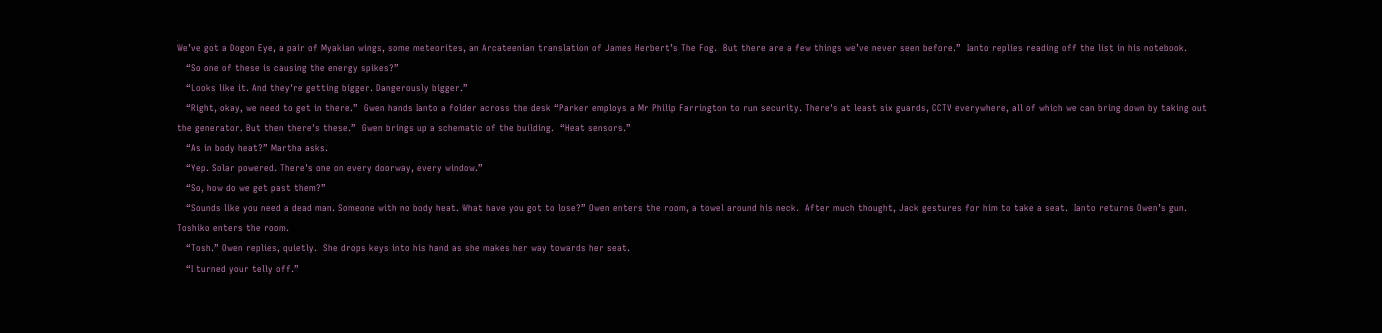We’ve got a Dogon Eye, a pair of Myakian wings, some meteorites, an Arcateenian translation of James Herbert’s The Fog.  But there are a few things we’ve never seen before.”  Ianto replies reading off the list in his notebook.
   “So one of these is causing the energy spikes?”
   “Looks like it. And they're getting bigger. Dangerously bigger.”
   “Right, okay, we need to get in there.”  Gwen hands Ianto a folder across the desk “Parker employs a Mr Philip Farrington to run security. There's at least six guards, CCTV everywhere, all of which we can bring down by taking out the generator. But then there's these.”  Gwen brings up a schematic of the building.  “Heat sensors.”
   “As in body heat?” Martha asks.
   “Yep. Solar powered. There's one on every doorway, every window.”
   “So, how do we get past them?”
   “Sounds like you need a dead man. Someone with no body heat. What have you got to lose?” Owen enters the room, a towel around his neck.  After much thought, Jack gestures for him to take a seat.  Ianto returns Owen’s gun.  Toshiko enters the room.
   “Tosh.” Owen replies, quietly.  She drops keys into his hand as she makes her way towards her seat.
   “I turned your telly off.”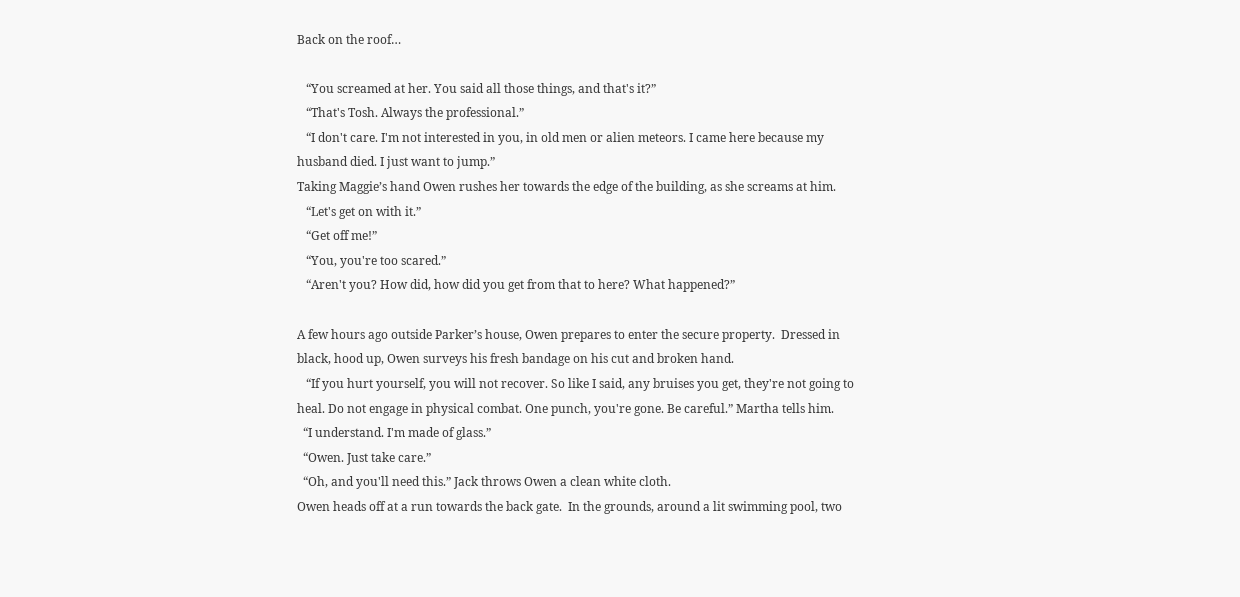Back on the roof…

   “You screamed at her. You said all those things, and that's it?”
   “That's Tosh. Always the professional.”
   “I don't care. I'm not interested in you, in old men or alien meteors. I came here because my husband died. I just want to jump.”
Taking Maggie’s hand Owen rushes her towards the edge of the building, as she screams at him.
   “Let's get on with it.”
   “Get off me!”
   “You, you're too scared.”
   “Aren't you? How did, how did you get from that to here? What happened?”

A few hours ago outside Parker’s house, Owen prepares to enter the secure property.  Dressed in black, hood up, Owen surveys his fresh bandage on his cut and broken hand.
   “If you hurt yourself, you will not recover. So like I said, any bruises you get, they're not going to heal. Do not engage in physical combat. One punch, you're gone. Be careful.” Martha tells him.
  “I understand. I'm made of glass.”
  “Owen. Just take care.”
  “Oh, and you'll need this.” Jack throws Owen a clean white cloth.
Owen heads off at a run towards the back gate.  In the grounds, around a lit swimming pool, two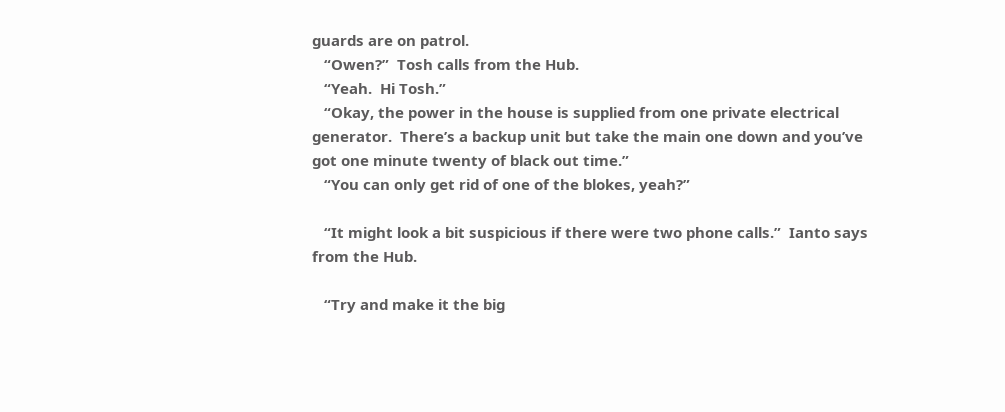guards are on patrol.
   “Owen?”  Tosh calls from the Hub.
   “Yeah.  Hi Tosh.”
   “Okay, the power in the house is supplied from one private electrical generator.  There’s a backup unit but take the main one down and you’ve got one minute twenty of black out time.”
   “You can only get rid of one of the blokes, yeah?”

   “It might look a bit suspicious if there were two phone calls.”  Ianto says from the Hub.

   “Try and make it the big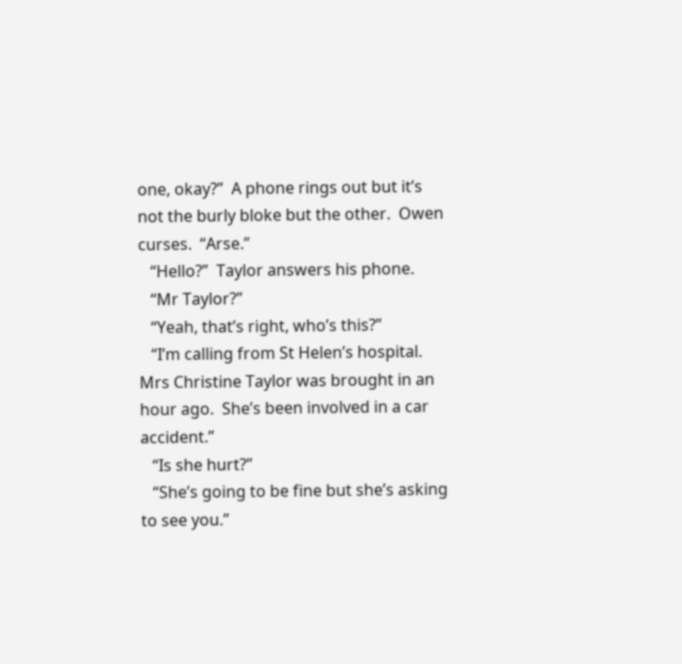one, okay?”  A phone rings out but it’s not the burly bloke but the other.  Owen curses.  “Arse.”
   “Hello?”  Taylor answers his phone.
   “Mr Taylor?”
   “Yeah, that’s right, who’s this?”
   “I’m calling from St Helen’s hospital.  Mrs Christine Taylor was brought in an hour ago.  She’s been involved in a car accident.”
   “Is she hurt?”
   “She’s going to be fine but she’s asking to see you.”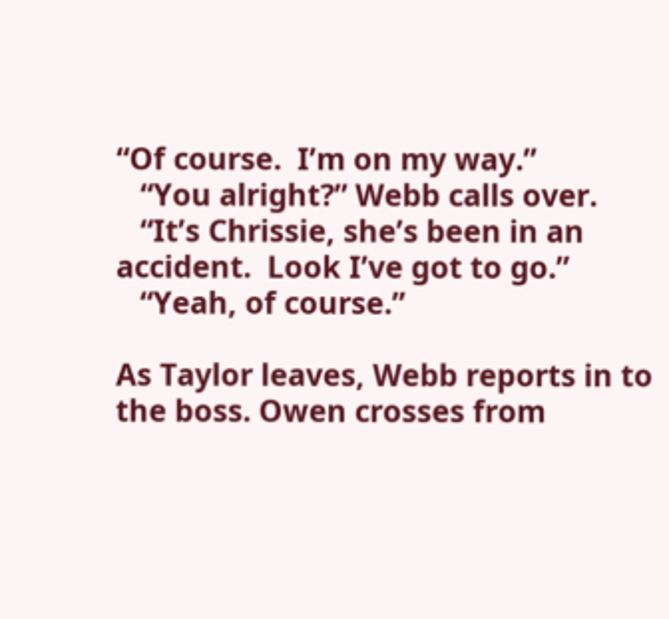“Of course.  I’m on my way.”
   “You alright?” Webb calls over.
   “It’s Chrissie, she’s been in an accident.  Look I’ve got to go.”
   “Yeah, of course.”

As Taylor leaves, Webb reports in to the boss. Owen crosses from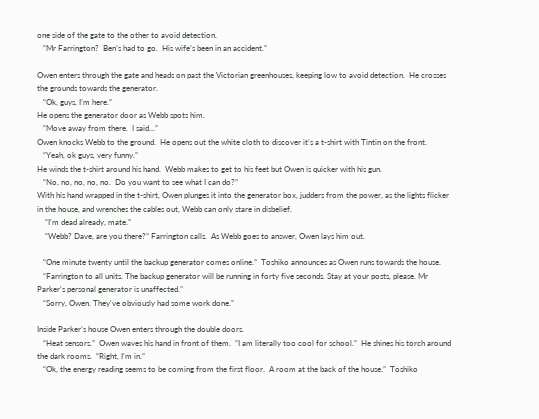one side of the gate to the other to avoid detection.
   “Mr Farrington?  Ben’s had to go.  His wife’s been in an accident.”

Owen enters through the gate and heads on past the Victorian greenhouses, keeping low to avoid detection.  He crosses the grounds towards the generator.
   “Ok, guys, I’m here.”
He opens the generator door as Webb spots him.
   “Move away from there.  I said…”
Owen knocks Webb to the ground.  He opens out the white cloth to discover it’s a t-shirt with Tintin on the front.
   “Yeah, ok guys, very funny.”
He winds the t-shirt around his hand.  Webb makes to get to his feet but Owen is quicker with his gun.
   “No, no, no, no, no.  Do you want to see what I can do?”
With his hand wrapped in the t-shirt, Owen plunges it into the generator box, judders from the power, as the lights flicker in the house, and wrenches the cables out, Webb can only stare in disbelief.
    “I’m dead already, mate.”
    “Webb? Dave, are you there?” Farrington calls.  As Webb goes to answer, Owen lays him out.

   “One minute twenty until the backup generator comes online.”  Toshiko announces as Owen runs towards the house.
   “Farrington to all units. The backup generator will be running in forty five seconds. Stay at your posts, please. Mr Parker's personal generator is unaffected.”
   “Sorry, Owen. They've obviously had some work done.”

Inside Parker’s house Owen enters through the double doors.
   “Heat sensors.”  Owen waves his hand in front of them.  “I am literally too cool for school.”  He shines his torch around the dark rooms.  “Right, I’m in.”
   “Ok, the energy reading seems to be coming from the first floor.  A room at the back of the house.”  Toshiko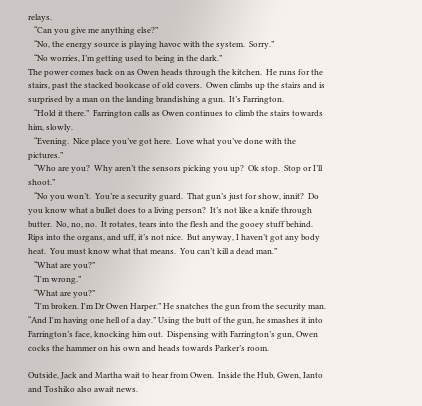relays.
   “Can you give me anything else?”
   “No, the energy source is playing havoc with the system.  Sorry.”
   “No worries, I’m getting used to being in the dark.”
The power comes back on as Owen heads through the kitchen.  He runs for the stairs, past the stacked bookcase of old covers.  Owen climbs up the stairs and is surprised by a man on the landing brandishing a gun.  It’s Farrington.
   “Hold it there.”  Farrington calls as Owen continues to climb the stairs towards him, slowly.
   “Evening.  Nice place you’ve got here.  Love what you’ve done with the pictures.”
   “Who are you?  Why aren’t the sensors picking you up?  Ok stop.  Stop or I’ll shoot.”
   “No you won’t.  You’re a security guard.  That gun’s just for show, innit?  Do you know what a bullet does to a living person?  It’s not like a knife through butter.  No, no, no.  It rotates, tears into the flesh and the gooey stuff behind.  Rips into the organs, and uff, it’s not nice.  But anyway, I haven’t got any body heat.  You must know what that means.  You can’t kill a dead man.”
   “What are you?”
   “I'm wrong.”
   “What are you?”
   “I'm broken. I'm Dr Owen Harper.” He snatches the gun from the security man.  “And I'm having one hell of a day.” Using the butt of the gun, he smashes it into Farrington’s face, knocking him out.  Dispensing with Farrington’s gun, Owen cocks the hammer on his own and heads towards Parker’s room.

Outside, Jack and Martha wait to hear from Owen.  Inside the Hub, Gwen, Ianto and Toshiko also await news.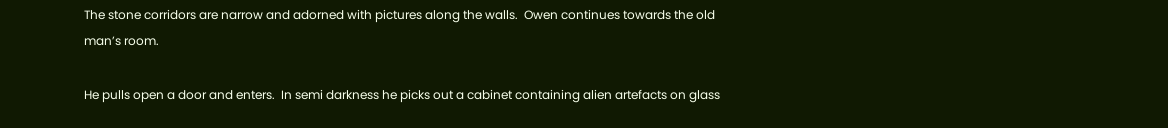The stone corridors are narrow and adorned with pictures along the walls.  Owen continues towards the old man’s room.

He pulls open a door and enters.  In semi darkness he picks out a cabinet containing alien artefacts on glass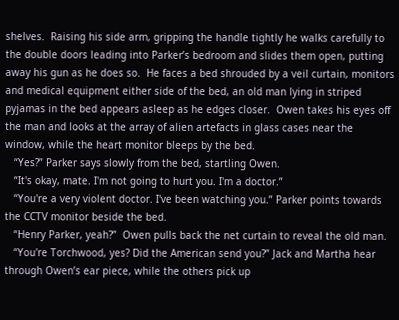shelves.  Raising his side arm, gripping the handle tightly he walks carefully to the double doors leading into Parker’s bedroom and slides them open, putting away his gun as he does so.  He faces a bed shrouded by a veil curtain, monitors and medical equipment either side of the bed, an old man lying in striped pyjamas in the bed appears asleep as he edges closer.  Owen takes his eyes off the man and looks at the array of alien artefacts in glass cases near the window, while the heart monitor bleeps by the bed.
   “Yes?” Parker says slowly from the bed, startling Owen.
   “It's okay, mate. I'm not going to hurt you. I'm a doctor.”
   “You're a very violent doctor. I've been watching you.” Parker points towards the CCTV monitor beside the bed.
   “Henry Parker, yeah?”  Owen pulls back the net curtain to reveal the old man.
   “You're Torchwood, yes? Did the American send you?” Jack and Martha hear through Owen’s ear piece, while the others pick up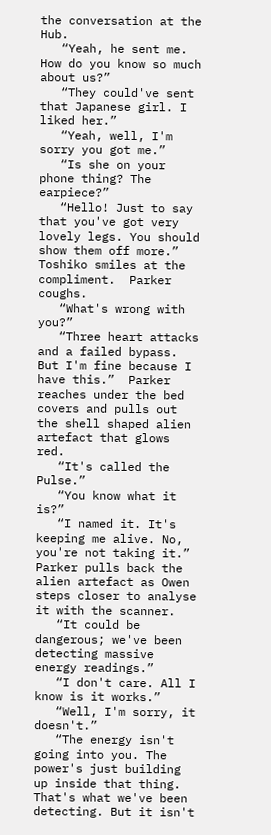the conversation at the Hub.
   “Yeah, he sent me. How do you know so much about us?”
   “They could've sent that Japanese girl. I liked her.”
   “Yeah, well, I'm sorry you got me.”
   “Is she on your phone thing? The earpiece?”
   “Hello! Just to say that you've got very lovely legs. You should show them off more.”
Toshiko smiles at the compliment.  Parker coughs.
   “What's wrong with you?”
   “Three heart attacks and a failed bypass. But I'm fine because I have this.”  Parker reaches under the bed covers and pulls out the shell shaped alien artefact that glows red.
   “It's called the Pulse.”
   “You know what it is?”
   “I named it. It's keeping me alive. No, you're not taking it.” Parker pulls back the alien artefact as Owen steps closer to analyse it with the scanner.
   “It could be dangerous; we've been detecting massive energy readings.”
   “I don't care. All I know is it works.”
   “Well, I'm sorry, it doesn't.”
   “The energy isn't going into you. The power's just building up inside that thing. That's what we've been detecting. But it isn't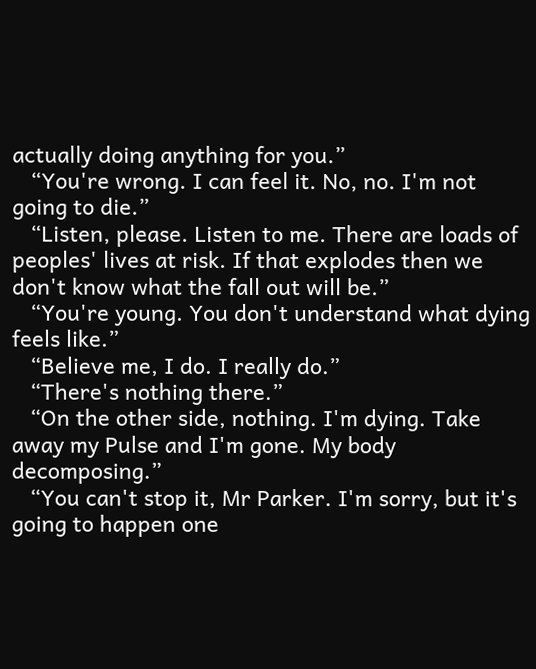actually doing anything for you.”
   “You're wrong. I can feel it. No, no. I'm not going to die.”
   “Listen, please. Listen to me. There are loads of peoples' lives at risk. If that explodes then we don't know what the fall out will be.”
   “You're young. You don't understand what dying feels like.”
   “Believe me, I do. I really do.”
   “There's nothing there.”
   “On the other side, nothing. I'm dying. Take away my Pulse and I'm gone. My body decomposing.”
   “You can't stop it, Mr Parker. I'm sorry, but it's going to happen one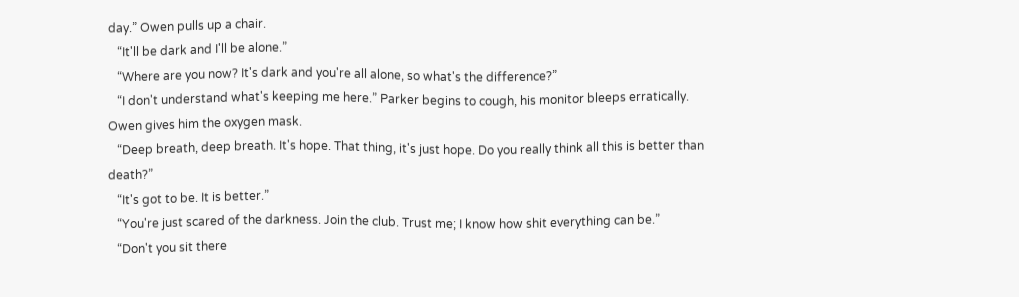day.” Owen pulls up a chair.
   “It'll be dark and I'll be alone.”
   “Where are you now? It's dark and you're all alone, so what's the difference?”
   “I don't understand what's keeping me here.” Parker begins to cough, his monitor bleeps erratically.  Owen gives him the oxygen mask.
   “Deep breath, deep breath. It's hope. That thing, it's just hope. Do you really think all this is better than death?”
   “It's got to be. It is better.”
   “You're just scared of the darkness. Join the club. Trust me; I know how shit everything can be.”
   “Don't you sit there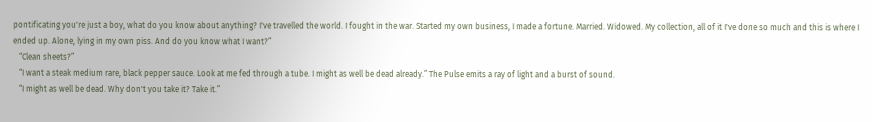pontificating you're just a boy, what do you know about anything? I've travelled the world. I fought in the war. Started my own business, I made a fortune. Married. Widowed. My collection, all of it I've done so much and this is where I ended up. Alone, lying in my own piss. And do you know what I want?”
   “Clean sheets?”
   “I want a steak medium rare, black pepper sauce. Look at me fed through a tube. I might as well be dead already.” The Pulse emits a ray of light and a burst of sound.
   “I might as well be dead. Why don't you take it? Take it.”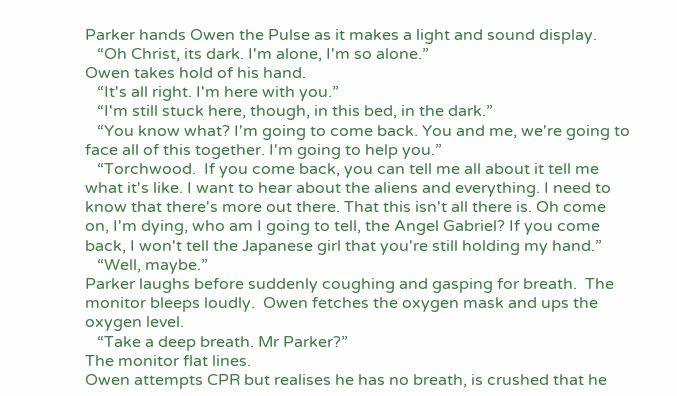Parker hands Owen the Pulse as it makes a light and sound display.
   “Oh Christ, its dark. I'm alone, I'm so alone.”
Owen takes hold of his hand.
   “It's all right. I'm here with you.”
   “I'm still stuck here, though, in this bed, in the dark.”
   “You know what? I'm going to come back. You and me, we're going to face all of this together. I'm going to help you.”
   “Torchwood.  If you come back, you can tell me all about it tell me what it's like. I want to hear about the aliens and everything. I need to know that there's more out there. That this isn't all there is. Oh come on, I'm dying, who am I going to tell, the Angel Gabriel? If you come back, I won't tell the Japanese girl that you're still holding my hand.”
   “Well, maybe.”
Parker laughs before suddenly coughing and gasping for breath.  The monitor bleeps loudly.  Owen fetches the oxygen mask and ups the oxygen level.
   “Take a deep breath. Mr Parker?”
The monitor flat lines.
Owen attempts CPR but realises he has no breath, is crushed that he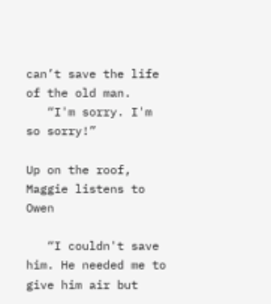can’t save the life of the old man.
   “I'm sorry. I'm so sorry!”

Up on the roof, Maggie listens to Owen

   “I couldn't save him. He needed me to give him air but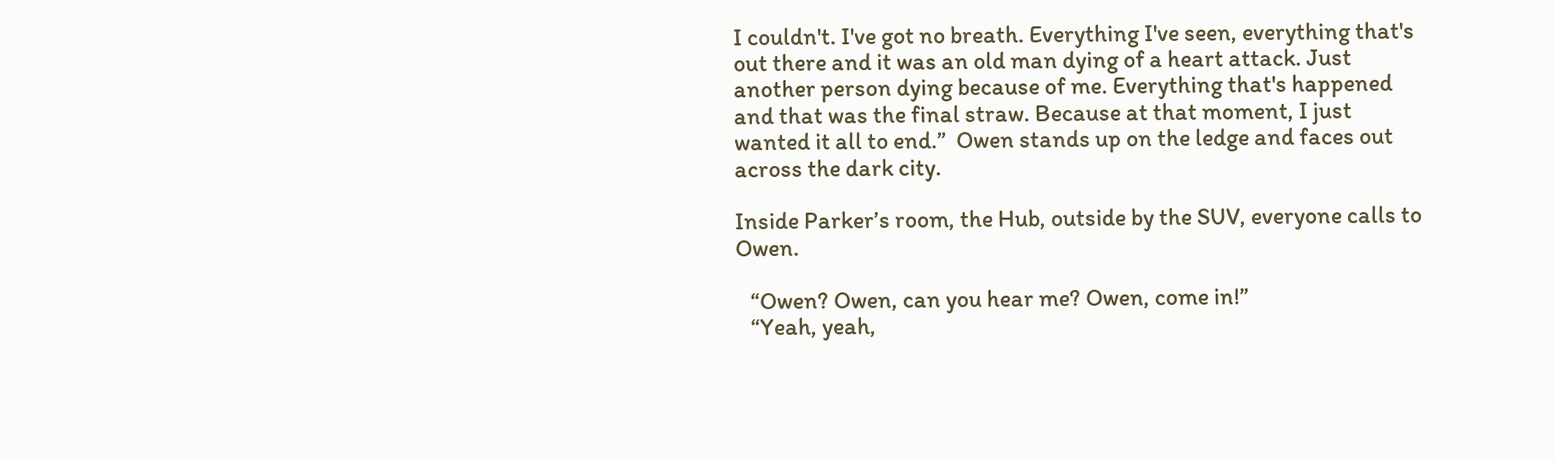I couldn't. I've got no breath. Everything I've seen, everything that's out there and it was an old man dying of a heart attack. Just another person dying because of me. Everything that's happened and that was the final straw. Because at that moment, I just wanted it all to end.”  Owen stands up on the ledge and faces out across the dark city.

Inside Parker’s room, the Hub, outside by the SUV, everyone calls to Owen.

   “Owen? Owen, can you hear me? Owen, come in!”
   “Yeah, yeah,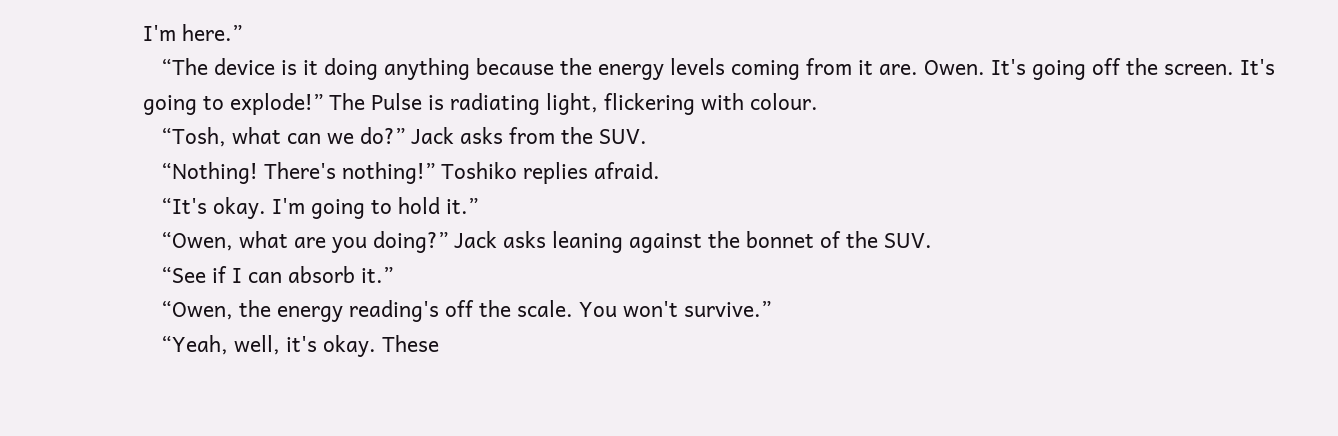I'm here.”
   “The device is it doing anything because the energy levels coming from it are. Owen. It's going off the screen. It's going to explode!” The Pulse is radiating light, flickering with colour.
   “Tosh, what can we do?” Jack asks from the SUV.
   “Nothing! There's nothing!” Toshiko replies afraid.
   “It's okay. I'm going to hold it.”
   “Owen, what are you doing?” Jack asks leaning against the bonnet of the SUV.
   “See if I can absorb it.”
   “Owen, the energy reading's off the scale. You won't survive.”
   “Yeah, well, it's okay. These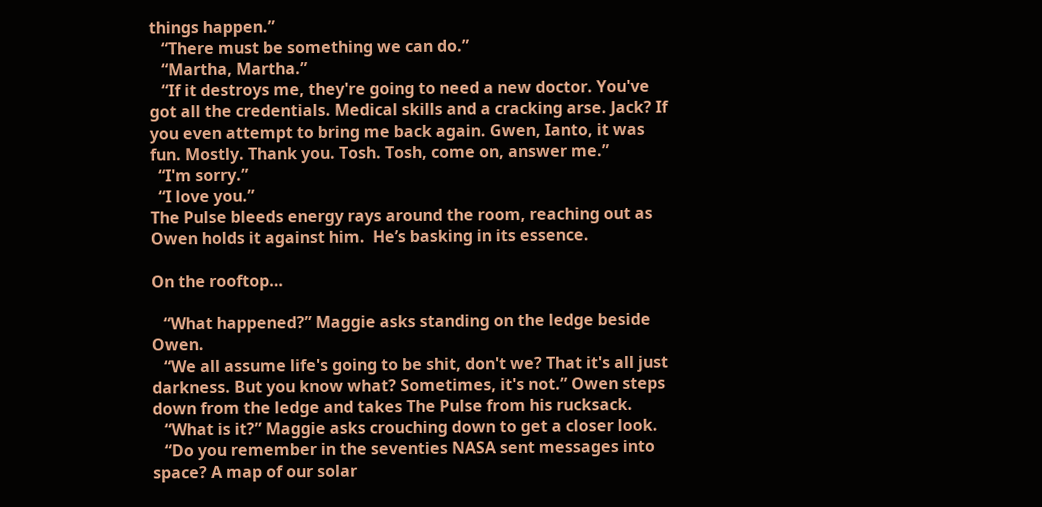things happen.”
   “There must be something we can do.”
   “Martha, Martha.”
   “If it destroys me, they're going to need a new doctor. You've got all the credentials. Medical skills and a cracking arse. Jack? If you even attempt to bring me back again. Gwen, Ianto, it was fun. Mostly. Thank you. Tosh. Tosh, come on, answer me.”
  “I'm sorry.”
  “I love you.”
The Pulse bleeds energy rays around the room, reaching out as Owen holds it against him.  He’s basking in its essence.

On the rooftop…

   “What happened?” Maggie asks standing on the ledge beside Owen.
   “We all assume life's going to be shit, don't we? That it's all just darkness. But you know what? Sometimes, it's not.” Owen steps down from the ledge and takes The Pulse from his rucksack.
   “What is it?” Maggie asks crouching down to get a closer look.
   “Do you remember in the seventies NASA sent messages into space? A map of our solar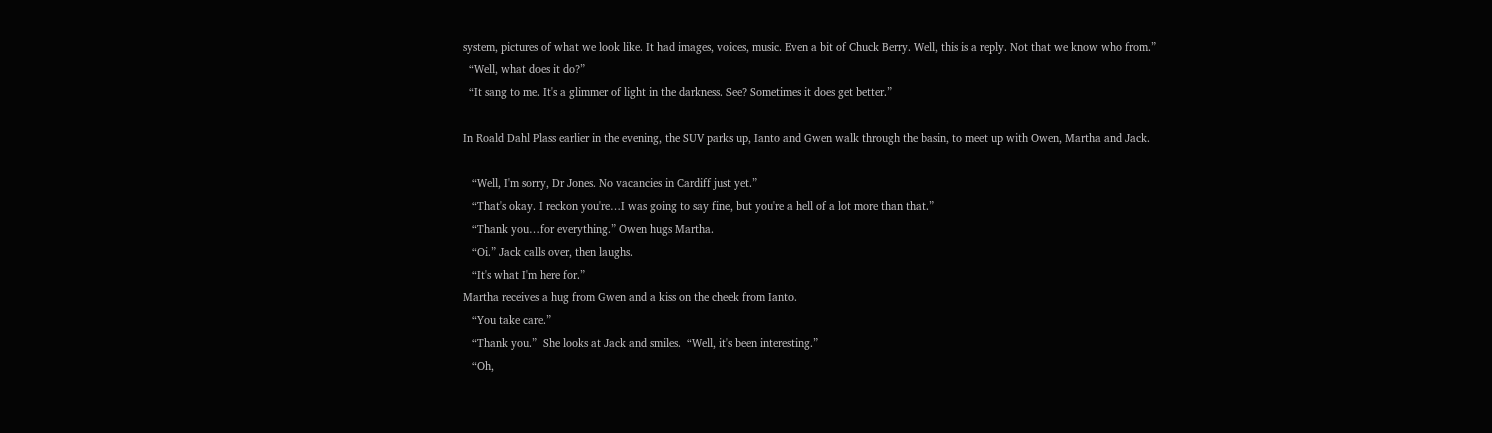system, pictures of what we look like. It had images, voices, music. Even a bit of Chuck Berry. Well, this is a reply. Not that we know who from.”
  “Well, what does it do?”
  “It sang to me. It's a glimmer of light in the darkness. See? Sometimes it does get better.”

In Roald Dahl Plass earlier in the evening, the SUV parks up, Ianto and Gwen walk through the basin, to meet up with Owen, Martha and Jack.

   “Well, I'm sorry, Dr Jones. No vacancies in Cardiff just yet.”
   “That's okay. I reckon you're…I was going to say fine, but you're a hell of a lot more than that.”
   “Thank you…for everything.” Owen hugs Martha.
   “Oi.” Jack calls over, then laughs.
   “It's what I'm here for.”
Martha receives a hug from Gwen and a kiss on the cheek from Ianto.
   “You take care.”
   “Thank you.”  She looks at Jack and smiles.  “Well, it's been interesting.”
   “Oh,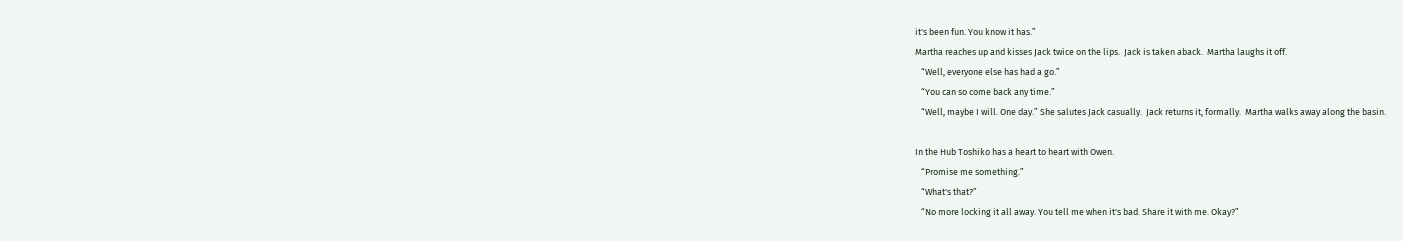it's been fun. You know it has.”
Martha reaches up and kisses Jack twice on the lips.  Jack is taken aback.  Martha laughs it off.
   “Well, everyone else has had a go.”
   “You can so come back any time.”
   “Well, maybe I will. One day.” She salutes Jack casually.  Jack returns it, formally.  Martha walks away along the basin.

In the Hub Toshiko has a heart to heart with Owen.
   “Promise me something.”
   “What's that?”
   “No more locking it all away. You tell me when it's bad. Share it with me. Okay?”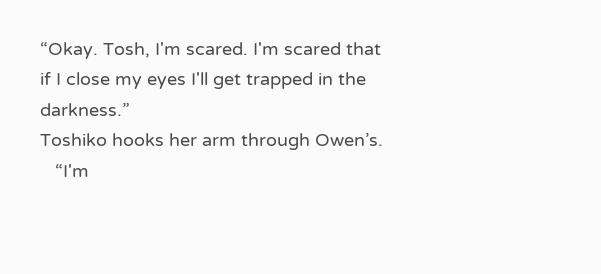“Okay. Tosh, I'm scared. I'm scared that if I close my eyes I'll get trapped in the darkness.”
Toshiko hooks her arm through Owen’s.
   “I'm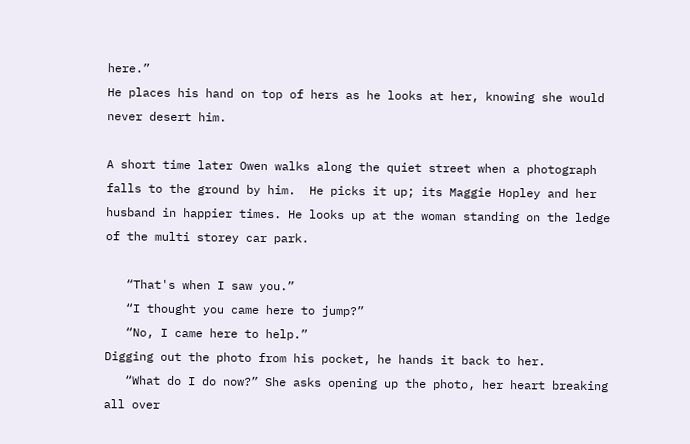here.”
He places his hand on top of hers as he looks at her, knowing she would never desert him.

A short time later Owen walks along the quiet street when a photograph falls to the ground by him.  He picks it up; its Maggie Hopley and her husband in happier times. He looks up at the woman standing on the ledge of the multi storey car park.

   “That's when I saw you.”
   “I thought you came here to jump?”
   “No, I came here to help.”
Digging out the photo from his pocket, he hands it back to her.
   “What do I do now?” She asks opening up the photo, her heart breaking all over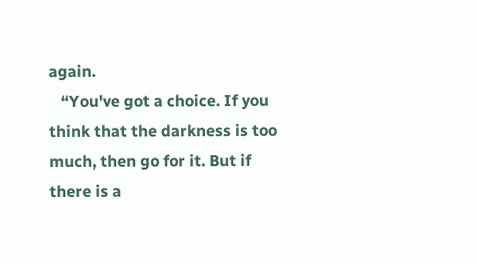again.
   “You've got a choice. If you think that the darkness is too much, then go for it. But if there is a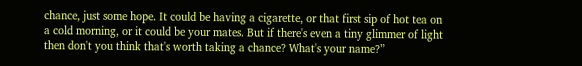chance, just some hope. It could be having a cigarette, or that first sip of hot tea on a cold morning, or it could be your mates. But if there's even a tiny glimmer of light then don't you think that's worth taking a chance? What's your name?”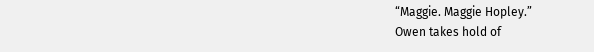“Maggie. Maggie Hopley.”
Owen takes hold of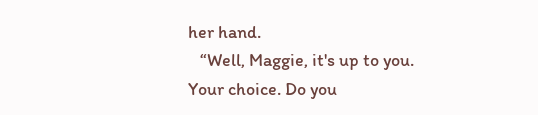her hand.
   “Well, Maggie, it's up to you. Your choice. Do you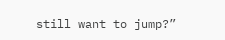still want to jump?”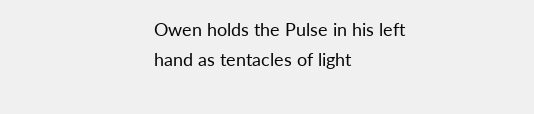Owen holds the Pulse in his left hand as tentacles of light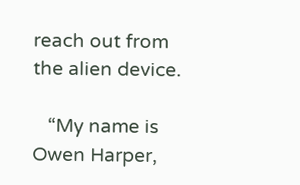reach out from the alien device.

   “My name is Owen Harper,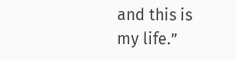and this is my life.”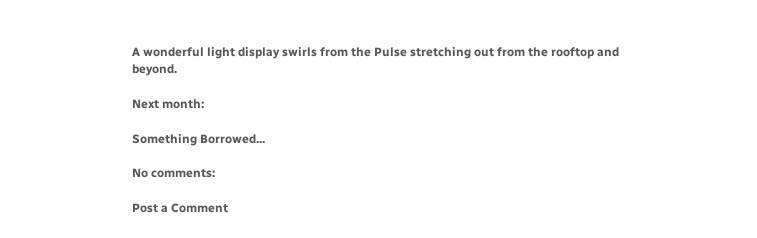A wonderful light display swirls from the Pulse stretching out from the rooftop and beyond.

Next month:

Something Borrowed...

No comments:

Post a Comment